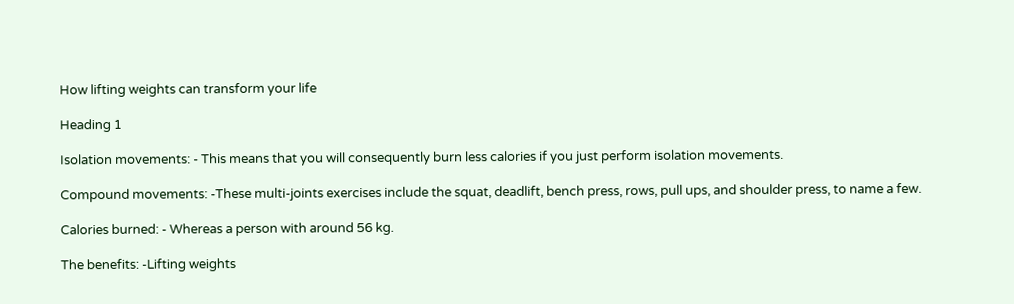How lifting weights can transform your life

Heading 1

Isolation movements: - This means that you will consequently burn less calories if you just perform isolation movements.

Compound movements: -These multi-joints exercises include the squat, deadlift, bench press, rows, pull ups, and shoulder press, to name a few.

Calories burned: - Whereas a person with around 56 kg.

The benefits: -Lifting weights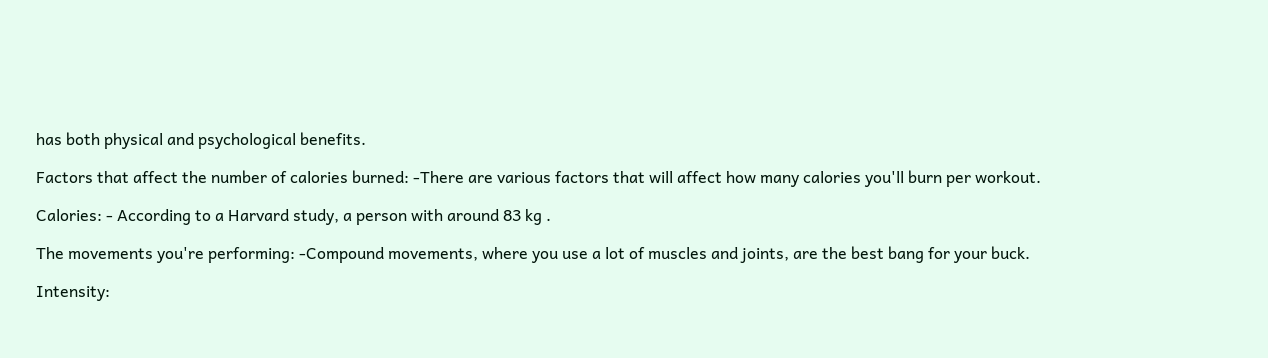has both physical and psychological benefits.

Factors that affect the number of calories burned: -There are various factors that will affect how many calories you'll burn per workout.

Calories: - According to a Harvard study, a person with around 83 kg .

The movements you're performing: -Compound movements, where you use a lot of muscles and joints, are the best bang for your buck.

Intensity: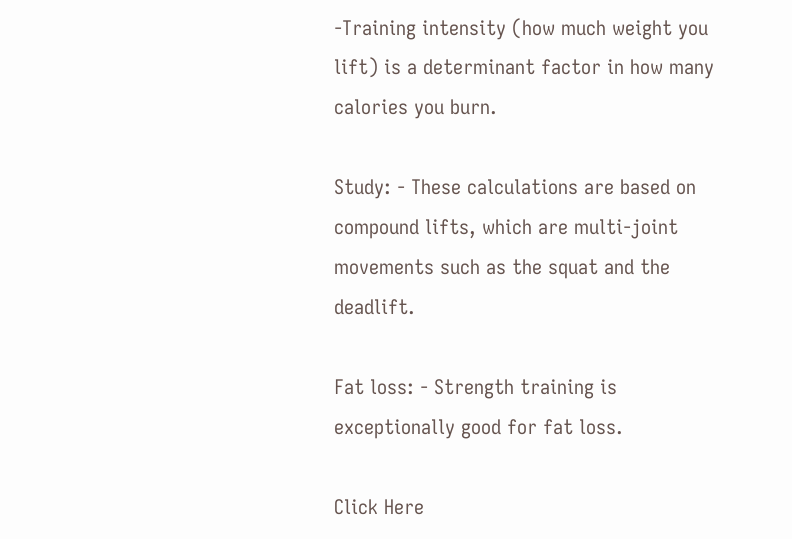-Training intensity (how much weight you lift) is a determinant factor in how many calories you burn.

Study: - These calculations are based on compound lifts, which are multi-joint movements such as the squat and the deadlift.

Fat loss: - Strength training is exceptionally good for fat loss.

Click Here